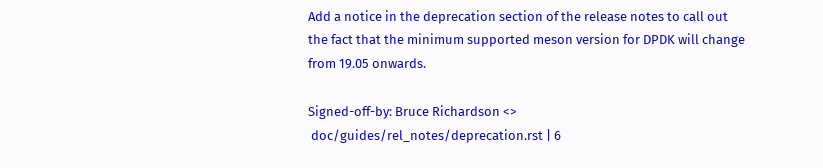Add a notice in the deprecation section of the release notes to call out
the fact that the minimum supported meson version for DPDK will change
from 19.05 onwards.

Signed-off-by: Bruce Richardson <>
 doc/guides/rel_notes/deprecation.rst | 6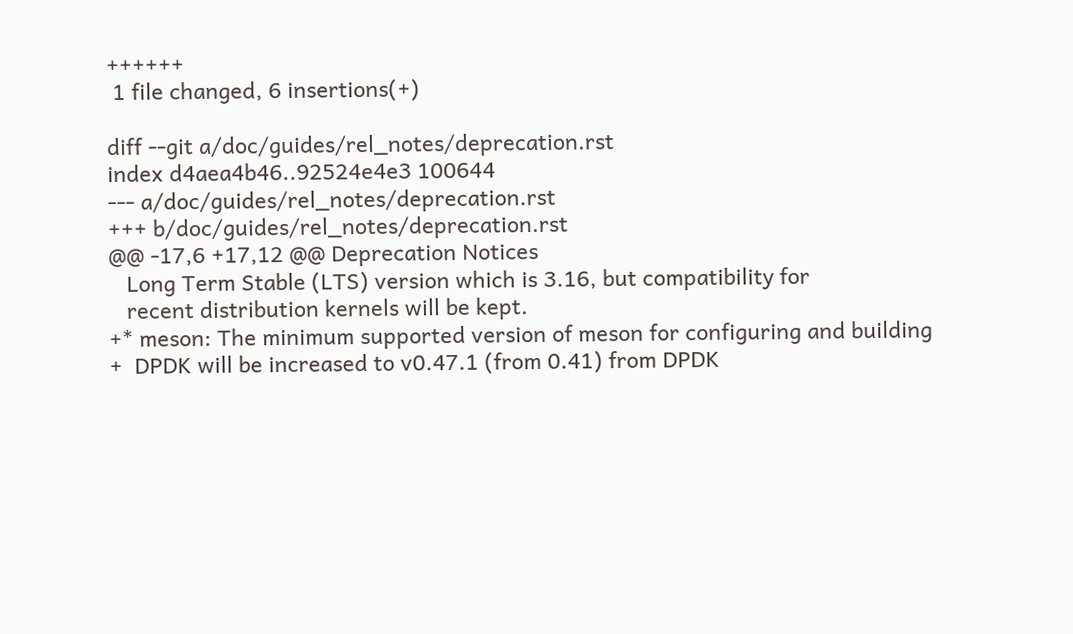++++++
 1 file changed, 6 insertions(+)

diff --git a/doc/guides/rel_notes/deprecation.rst
index d4aea4b46..92524e4e3 100644
--- a/doc/guides/rel_notes/deprecation.rst
+++ b/doc/guides/rel_notes/deprecation.rst
@@ -17,6 +17,12 @@ Deprecation Notices
   Long Term Stable (LTS) version which is 3.16, but compatibility for
   recent distribution kernels will be kept.
+* meson: The minimum supported version of meson for configuring and building
+  DPDK will be increased to v0.47.1 (from 0.41) from DPDK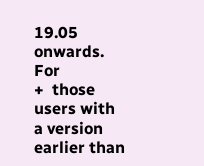19.05 onwards. For
+  those users with a version earlier than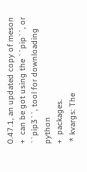0.47.1, an updated copy of meson
+  can be got using the ``pip``, or ``pip3``, tool for downloading python
+  packages.
 * kvargs: The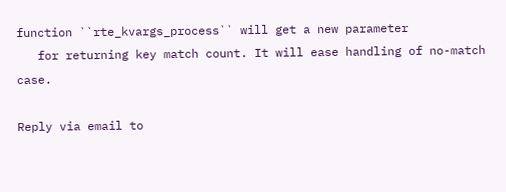function ``rte_kvargs_process`` will get a new parameter
   for returning key match count. It will ease handling of no-match case.

Reply via email to